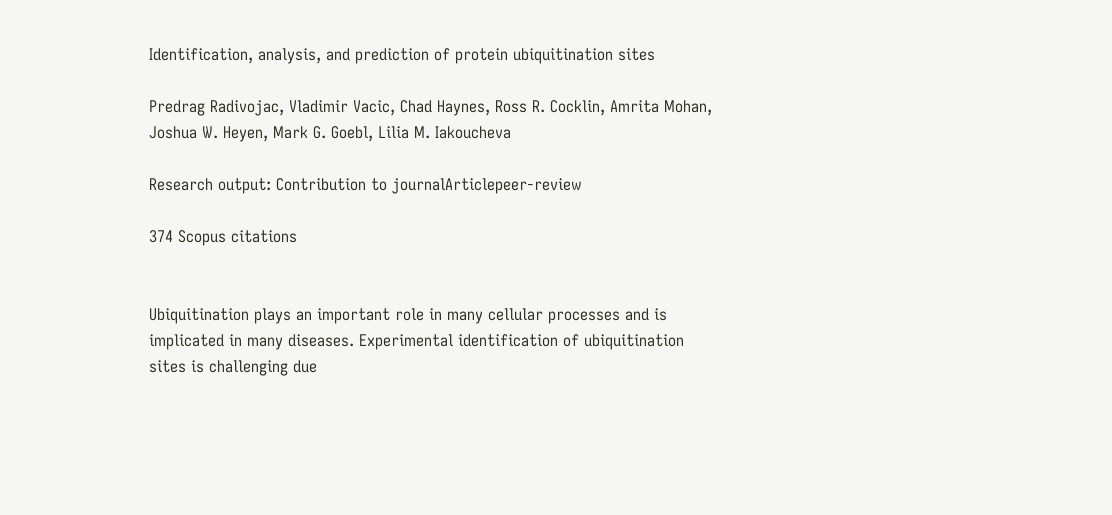Identification, analysis, and prediction of protein ubiquitination sites

Predrag Radivojac, Vladimir Vacic, Chad Haynes, Ross R. Cocklin, Amrita Mohan, Joshua W. Heyen, Mark G. Goebl, Lilia M. Iakoucheva

Research output: Contribution to journalArticlepeer-review

374 Scopus citations


Ubiquitination plays an important role in many cellular processes and is implicated in many diseases. Experimental identification of ubiquitination sites is challenging due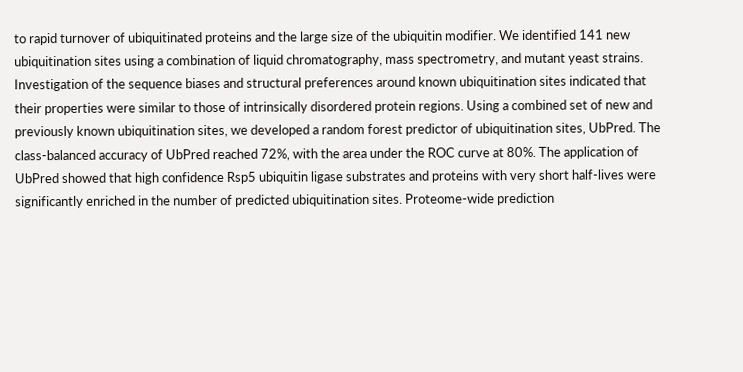to rapid turnover of ubiquitinated proteins and the large size of the ubiquitin modifier. We identified 141 new ubiquitination sites using a combination of liquid chromatography, mass spectrometry, and mutant yeast strains. Investigation of the sequence biases and structural preferences around known ubiquitination sites indicated that their properties were similar to those of intrinsically disordered protein regions. Using a combined set of new and previously known ubiquitination sites, we developed a random forest predictor of ubiquitination sites, UbPred. The class-balanced accuracy of UbPred reached 72%, with the area under the ROC curve at 80%. The application of UbPred showed that high confidence Rsp5 ubiquitin ligase substrates and proteins with very short half-lives were significantly enriched in the number of predicted ubiquitination sites. Proteome-wide prediction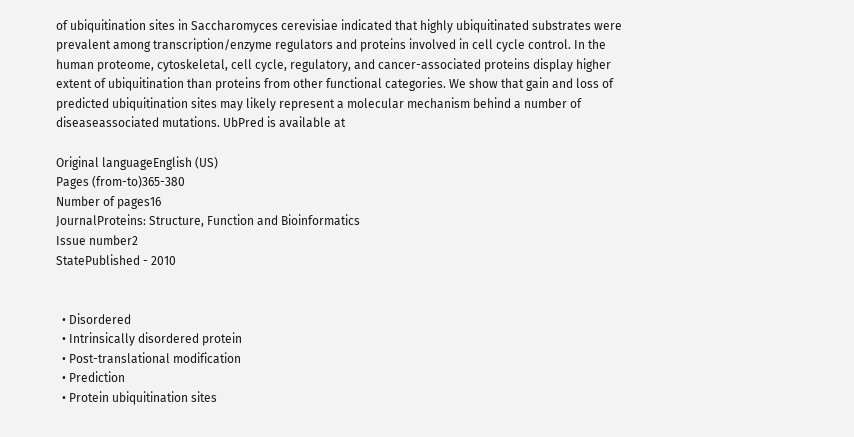of ubiquitination sites in Saccharomyces cerevisiae indicated that highly ubiquitinated substrates were prevalent among transcription/enzyme regulators and proteins involved in cell cycle control. In the human proteome, cytoskeletal, cell cycle, regulatory, and cancer-associated proteins display higher extent of ubiquitination than proteins from other functional categories. We show that gain and loss of predicted ubiquitination sites may likely represent a molecular mechanism behind a number of diseaseassociated mutations. UbPred is available at

Original languageEnglish (US)
Pages (from-to)365-380
Number of pages16
JournalProteins: Structure, Function and Bioinformatics
Issue number2
StatePublished - 2010


  • Disordered
  • Intrinsically disordered protein
  • Post-translational modification
  • Prediction
  • Protein ubiquitination sites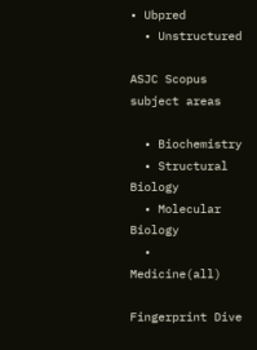• Ubpred
  • Unstructured

ASJC Scopus subject areas

  • Biochemistry
  • Structural Biology
  • Molecular Biology
  • Medicine(all)

Fingerprint Dive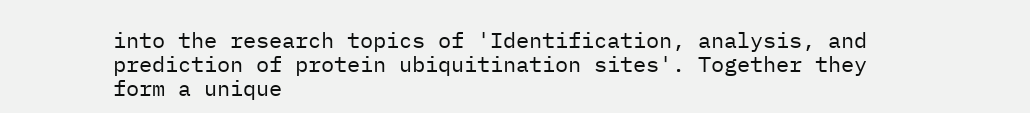into the research topics of 'Identification, analysis, and prediction of protein ubiquitination sites'. Together they form a unique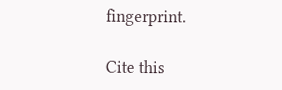fingerprint.

Cite this